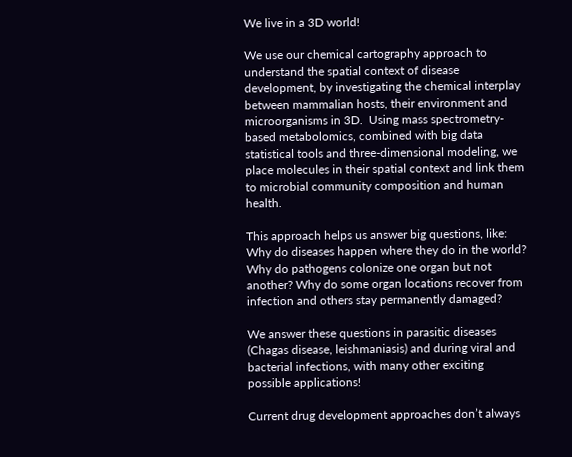We live in a 3D world!

We use our chemical cartography approach to understand the spatial context of disease development, by investigating the chemical interplay between mammalian hosts, their environment and microorganisms in 3D.  Using mass spectrometry-based metabolomics, combined with big data statistical tools and three-dimensional modeling, we place molecules in their spatial context and link them to microbial community composition and human health.

This approach helps us answer big questions, like: Why do diseases happen where they do in the world? Why do pathogens colonize one organ but not another? Why do some organ locations recover from infection and others stay permanently damaged?

We answer these questions in parasitic diseases (Chagas disease, leishmaniasis) and during viral and bacterial infections, with many other exciting possible applications!

Current drug development approaches don’t always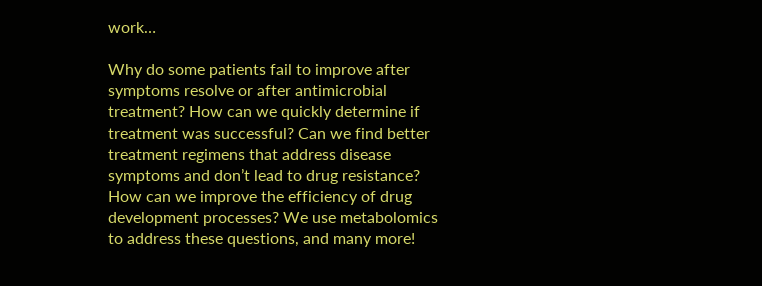work…

Why do some patients fail to improve after symptoms resolve or after antimicrobial treatment? How can we quickly determine if treatment was successful? Can we find better treatment regimens that address disease symptoms and don’t lead to drug resistance? How can we improve the efficiency of drug development processes? We use metabolomics to address these questions, and many more!